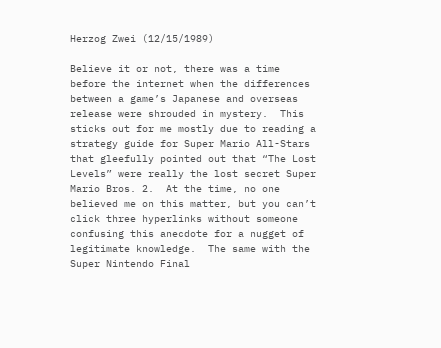Herzog Zwei (12/15/1989)

Believe it or not, there was a time before the internet when the differences between a game’s Japanese and overseas release were shrouded in mystery.  This sticks out for me mostly due to reading a strategy guide for Super Mario All-Stars that gleefully pointed out that “The Lost Levels” were really the lost secret Super Mario Bros. 2.  At the time, no one believed me on this matter, but you can’t click three hyperlinks without someone confusing this anecdote for a nugget of legitimate knowledge.  The same with the Super Nintendo Final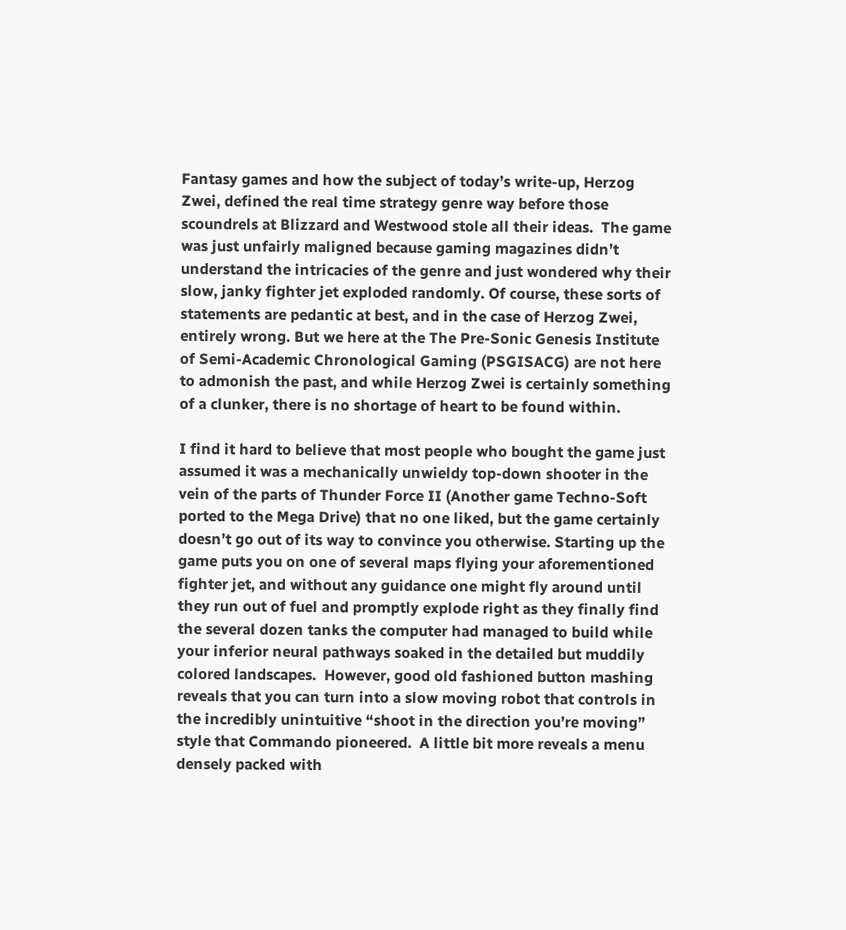Fantasy games and how the subject of today’s write-up, Herzog Zwei, defined the real time strategy genre way before those scoundrels at Blizzard and Westwood stole all their ideas.  The game was just unfairly maligned because gaming magazines didn’t understand the intricacies of the genre and just wondered why their slow, janky fighter jet exploded randomly. Of course, these sorts of statements are pedantic at best, and in the case of Herzog Zwei, entirely wrong. But we here at the The Pre-Sonic Genesis Institute of Semi-Academic Chronological Gaming (PSGISACG) are not here to admonish the past, and while Herzog Zwei is certainly something of a clunker, there is no shortage of heart to be found within.

I find it hard to believe that most people who bought the game just assumed it was a mechanically unwieldy top-down shooter in the vein of the parts of Thunder Force II (Another game Techno-Soft ported to the Mega Drive) that no one liked, but the game certainly doesn’t go out of its way to convince you otherwise. Starting up the game puts you on one of several maps flying your aforementioned fighter jet, and without any guidance one might fly around until they run out of fuel and promptly explode right as they finally find the several dozen tanks the computer had managed to build while your inferior neural pathways soaked in the detailed but muddily colored landscapes.  However, good old fashioned button mashing reveals that you can turn into a slow moving robot that controls in the incredibly unintuitive “shoot in the direction you’re moving” style that Commando pioneered.  A little bit more reveals a menu densely packed with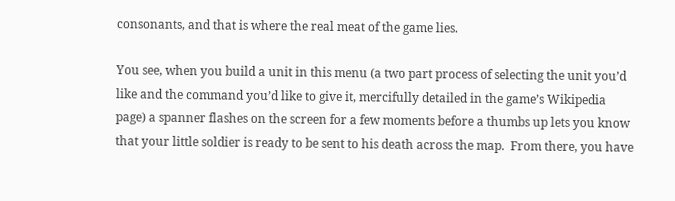consonants, and that is where the real meat of the game lies.

You see, when you build a unit in this menu (a two part process of selecting the unit you’d like and the command you’d like to give it, mercifully detailed in the game’s Wikipedia page) a spanner flashes on the screen for a few moments before a thumbs up lets you know that your little soldier is ready to be sent to his death across the map.  From there, you have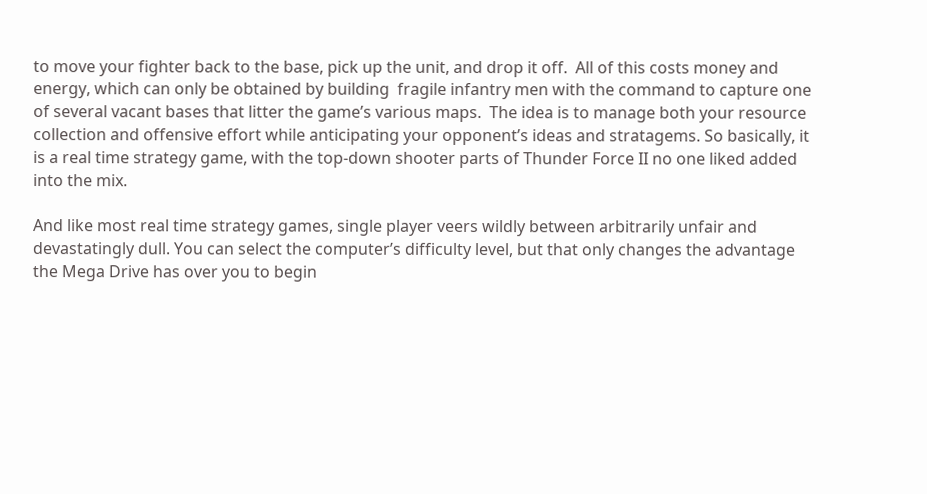to move your fighter back to the base, pick up the unit, and drop it off.  All of this costs money and energy, which can only be obtained by building  fragile infantry men with the command to capture one of several vacant bases that litter the game’s various maps.  The idea is to manage both your resource collection and offensive effort while anticipating your opponent’s ideas and stratagems. So basically, it is a real time strategy game, with the top-down shooter parts of Thunder Force II no one liked added into the mix.

And like most real time strategy games, single player veers wildly between arbitrarily unfair and devastatingly dull. You can select the computer’s difficulty level, but that only changes the advantage the Mega Drive has over you to begin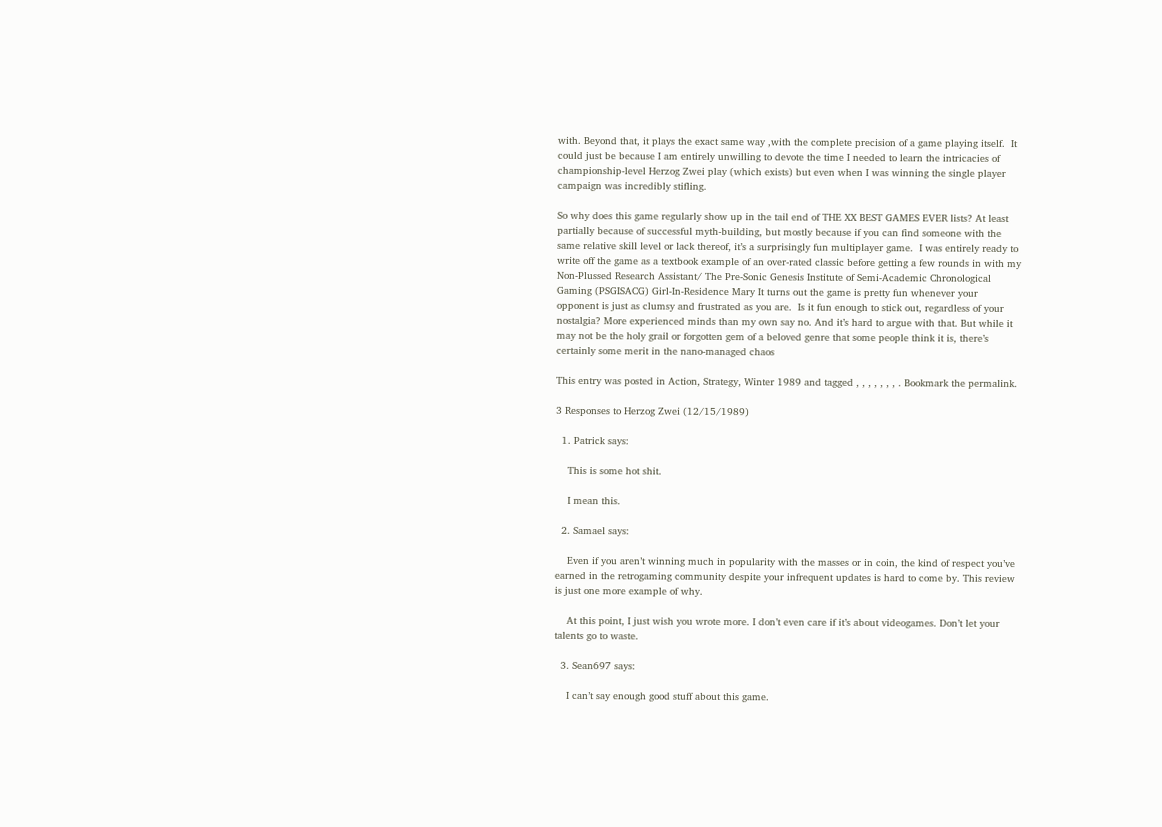with. Beyond that, it plays the exact same way ,with the complete precision of a game playing itself.  It could just be because I am entirely unwilling to devote the time I needed to learn the intricacies of championship-level Herzog Zwei play (which exists) but even when I was winning the single player campaign was incredibly stifling.

So why does this game regularly show up in the tail end of THE XX BEST GAMES EVER lists? At least partially because of successful myth-building, but mostly because if you can find someone with the same relative skill level or lack thereof, it’s a surprisingly fun multiplayer game.  I was entirely ready to write off the game as a textbook example of an over-rated classic before getting a few rounds in with my Non-Plussed Research Assistant/ The Pre-Sonic Genesis Institute of Semi-Academic Chronological Gaming (PSGISACG) Girl-In-Residence Mary It turns out the game is pretty fun whenever your opponent is just as clumsy and frustrated as you are.  Is it fun enough to stick out, regardless of your nostalgia? More experienced minds than my own say no. And it’s hard to argue with that. But while it may not be the holy grail or forgotten gem of a beloved genre that some people think it is, there’s certainly some merit in the nano-managed chaos

This entry was posted in Action, Strategy, Winter 1989 and tagged , , , , , , , . Bookmark the permalink.

3 Responses to Herzog Zwei (12/15/1989)

  1. Patrick says:

    This is some hot shit.

    I mean this.

  2. Samael says:

    Even if you aren’t winning much in popularity with the masses or in coin, the kind of respect you’ve earned in the retrogaming community despite your infrequent updates is hard to come by. This review is just one more example of why.

    At this point, I just wish you wrote more. I don’t even care if it’s about videogames. Don’t let your talents go to waste.

  3. Sean697 says:

    I can’t say enough good stuff about this game.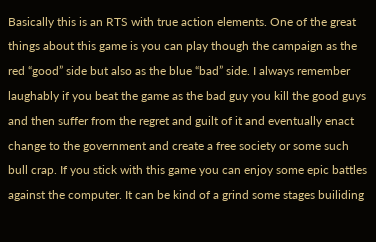Basically this is an RTS with true action elements. One of the great things about this game is you can play though the campaign as the red “good” side but also as the blue “bad” side. I always remember laughably if you beat the game as the bad guy you kill the good guys and then suffer from the regret and guilt of it and eventually enact change to the government and create a free society or some such bull crap. If you stick with this game you can enjoy some epic battles against the computer. It can be kind of a grind some stages builiding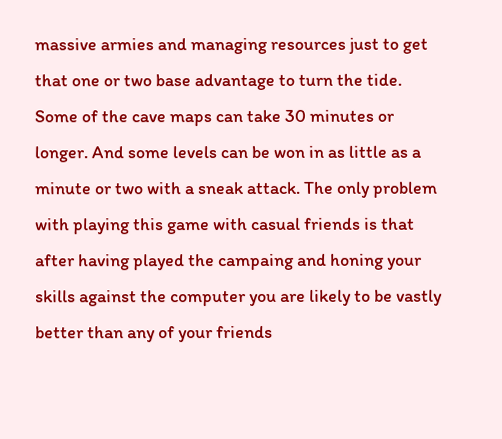massive armies and managing resources just to get that one or two base advantage to turn the tide. Some of the cave maps can take 30 minutes or longer. And some levels can be won in as little as a minute or two with a sneak attack. The only problem with playing this game with casual friends is that after having played the campaing and honing your skills against the computer you are likely to be vastly better than any of your friends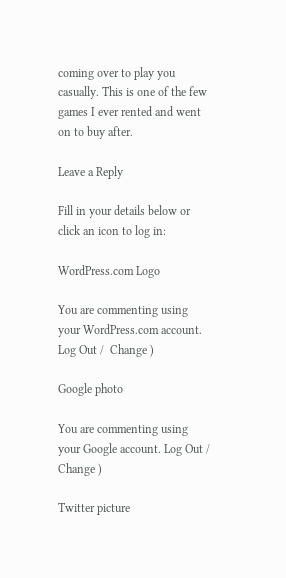coming over to play you casually. This is one of the few games I ever rented and went on to buy after.

Leave a Reply

Fill in your details below or click an icon to log in:

WordPress.com Logo

You are commenting using your WordPress.com account. Log Out /  Change )

Google photo

You are commenting using your Google account. Log Out /  Change )

Twitter picture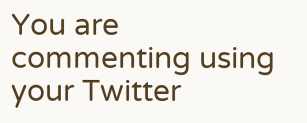You are commenting using your Twitter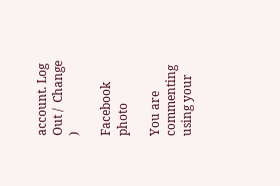account. Log Out /  Change )

Facebook photo

You are commenting using your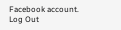Facebook account. Log Out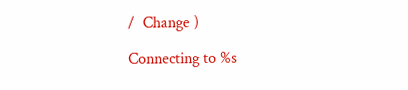/  Change )

Connecting to %s